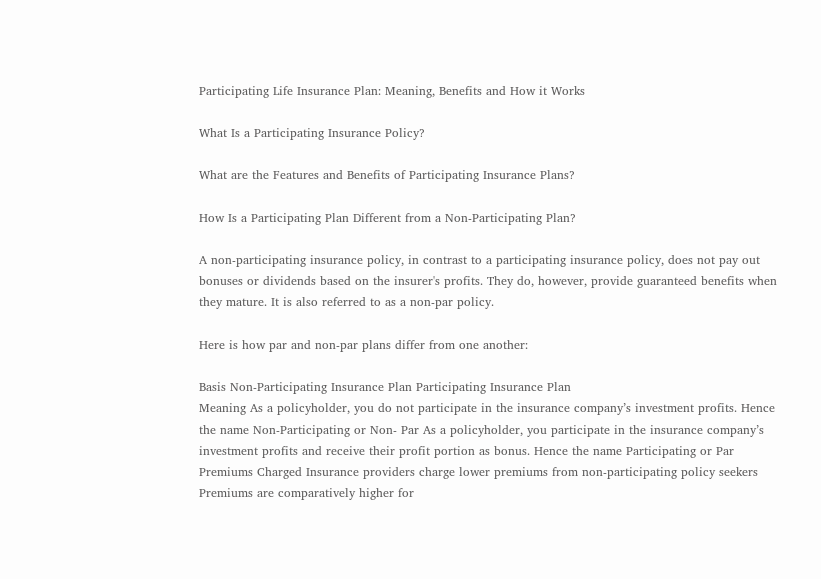Participating Life Insurance Plan: Meaning, Benefits and How it Works

What Is a Participating Insurance Policy?

What are the Features and Benefits of Participating Insurance Plans?

How Is a Participating Plan Different from a Non-Participating Plan?

A non-participating insurance policy, in contrast to a participating insurance policy, does not pay out bonuses or dividends based on the insurer's profits. They do, however, provide guaranteed benefits when they mature. It is also referred to as a non-par policy.

Here is how par and non-par plans differ from one another:

Basis Non-Participating Insurance Plan Participating Insurance Plan
Meaning As a policyholder, you do not participate in the insurance company’s investment profits. Hence the name Non-Participating or Non- Par As a policyholder, you participate in the insurance company’s investment profits and receive their profit portion as bonus. Hence the name Participating or Par
Premiums Charged Insurance providers charge lower premiums from non-participating policy seekers Premiums are comparatively higher for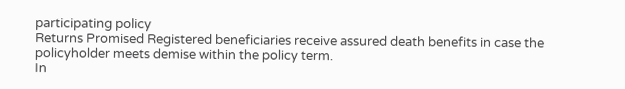participating policy
Returns Promised Registered beneficiaries receive assured death benefits in case the policyholder meets demise within the policy term.
In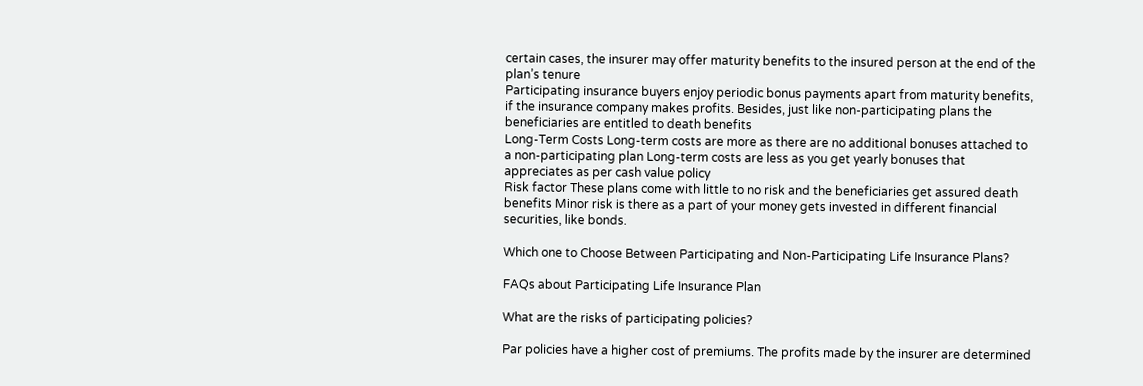certain cases, the insurer may offer maturity benefits to the insured person at the end of the plan’s tenure
Participating insurance buyers enjoy periodic bonus payments apart from maturity benefits, if the insurance company makes profits. Besides, just like non-participating plans the beneficiaries are entitled to death benefits
Long-Term Costs Long-term costs are more as there are no additional bonuses attached to a non-participating plan Long-term costs are less as you get yearly bonuses that appreciates as per cash value policy
Risk factor These plans come with little to no risk and the beneficiaries get assured death benefits Minor risk is there as a part of your money gets invested in different financial securities, like bonds.

Which one to Choose Between Participating and Non-Participating Life Insurance Plans?

FAQs about Participating Life Insurance Plan

What are the risks of participating policies?

Par policies have a higher cost of premiums. The profits made by the insurer are determined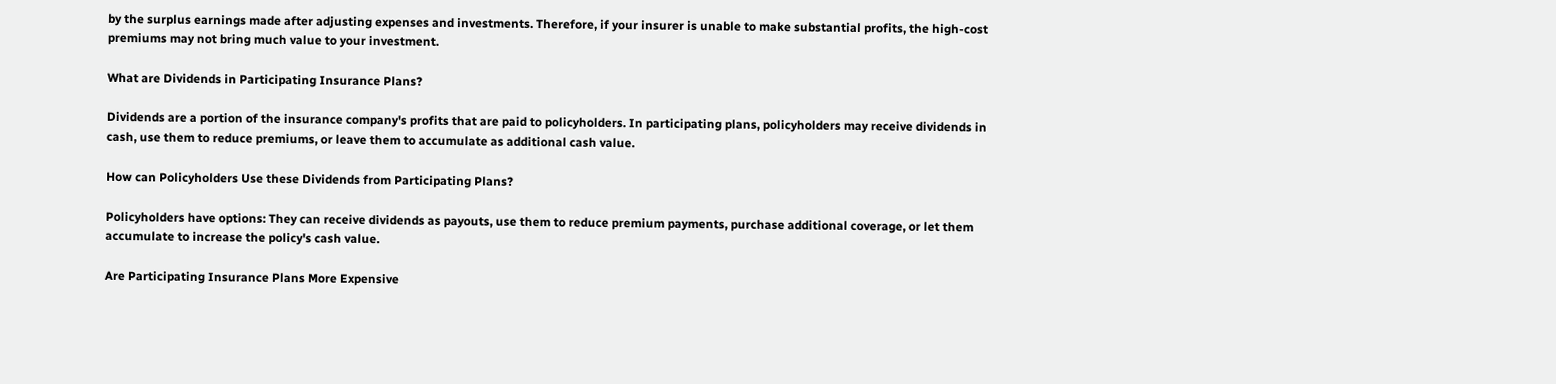by the surplus earnings made after adjusting expenses and investments. Therefore, if your insurer is unable to make substantial profits, the high-cost premiums may not bring much value to your investment.

What are Dividends in Participating Insurance Plans?

Dividends are a portion of the insurance company's profits that are paid to policyholders. In participating plans, policyholders may receive dividends in cash, use them to reduce premiums, or leave them to accumulate as additional cash value.

How can Policyholders Use these Dividends from Participating Plans?

Policyholders have options: They can receive dividends as payouts, use them to reduce premium payments, purchase additional coverage, or let them accumulate to increase the policy's cash value.

Are Participating Insurance Plans More Expensive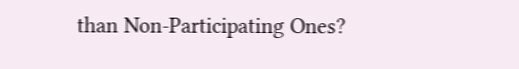than Non-Participating Ones?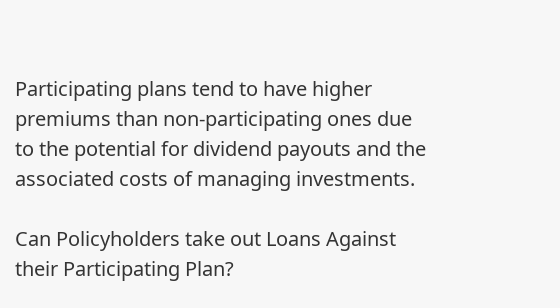Participating plans tend to have higher premiums than non-participating ones due to the potential for dividend payouts and the associated costs of managing investments.

Can Policyholders take out Loans Against their Participating Plan?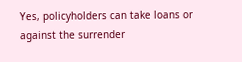Yes, policyholders can take loans or against the surrender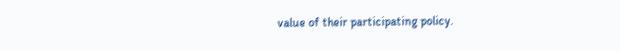value of their participating policy.